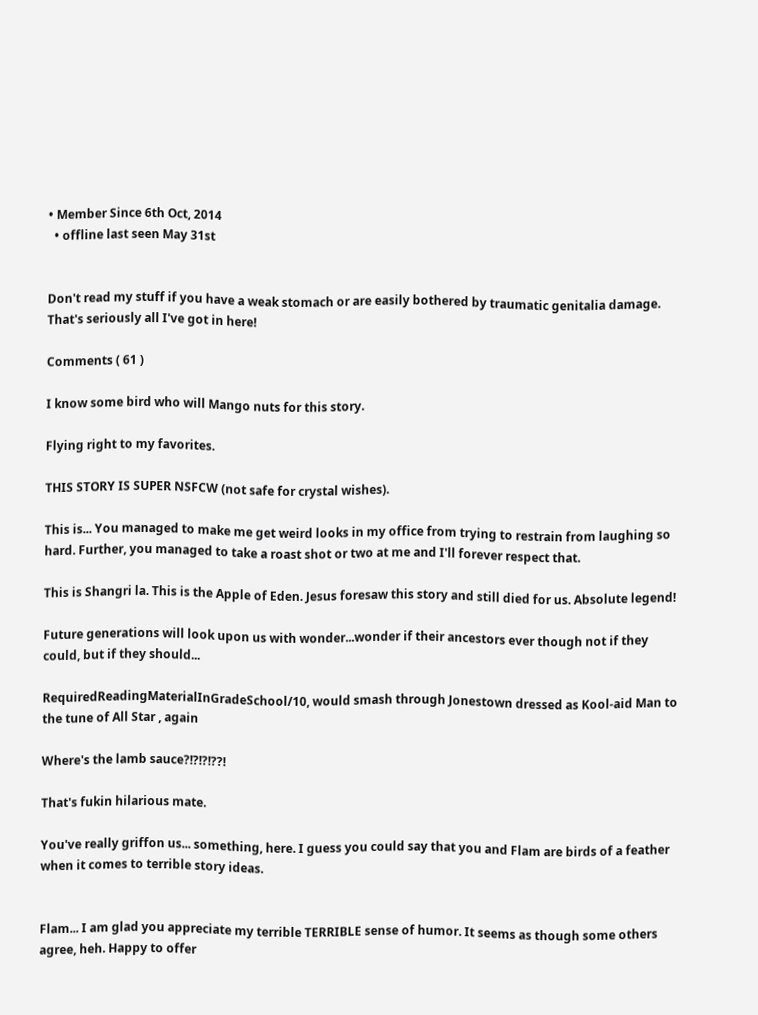• Member Since 6th Oct, 2014
  • offline last seen May 31st


Don't read my stuff if you have a weak stomach or are easily bothered by traumatic genitalia damage. That's seriously all I've got in here!

Comments ( 61 )

I know some bird who will Mango nuts for this story.

Flying right to my favorites.

THIS STORY IS SUPER NSFCW (not safe for crystal wishes).

This is... You managed to make me get weird looks in my office from trying to restrain from laughing so hard. Further, you managed to take a roast shot or two at me and I'll forever respect that.

This is Shangri la. This is the Apple of Eden. Jesus foresaw this story and still died for us. Absolute legend!

Future generations will look upon us with wonder...wonder if their ancestors ever though not if they could, but if they should...

RequiredReadingMaterialInGradeSchool/10, would smash through Jonestown dressed as Kool-aid Man to the tune of All Star , again

Where's the lamb sauce?!?!?!??!

That's fukin hilarious mate.

You've really griffon us... something, here. I guess you could say that you and Flam are birds of a feather when it comes to terrible story ideas.


Flam... I am glad you appreciate my terrible TERRIBLE sense of humor. It seems as though some others agree, heh. Happy to offer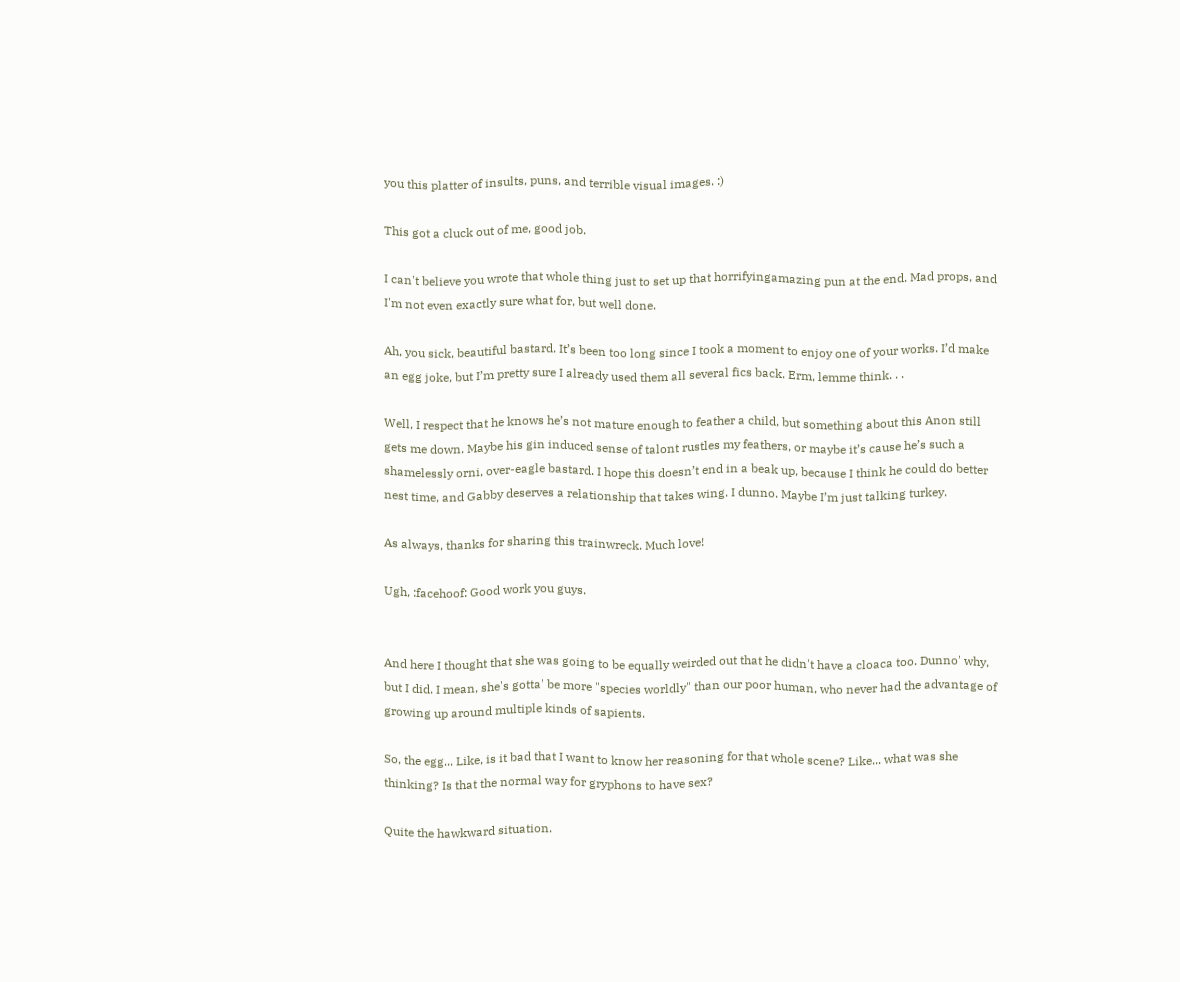you this platter of insults, puns, and terrible visual images. :)

This got a cluck out of me, good job.

I can't believe you wrote that whole thing just to set up that horrifyingamazing pun at the end. Mad props, and I'm not even exactly sure what for, but well done.

Ah, you sick, beautiful bastard. It’s been too long since I took a moment to enjoy one of your works. I’d make an egg joke, but I’m pretty sure I already used them all several fics back. Erm, lemme think. . .

Well, I respect that he knows he’s not mature enough to feather a child, but something about this Anon still gets me down. Maybe his gin induced sense of talont rustles my feathers, or maybe it’s cause he’s such a shamelessly orni, over-eagle bastard. I hope this doesn’t end in a beak up, because I think he could do better nest time, and Gabby deserves a relationship that takes wing. I dunno. Maybe I’m just talking turkey.

As always, thanks for sharing this trainwreck. Much love!

Ugh, :facehoof: Good work you guys.


And here I thought that she was going to be equally weirded out that he didn't have a cloaca too. Dunno' why, but I did. I mean, she's gotta' be more "species worldly" than our poor human, who never had the advantage of growing up around multiple kinds of sapients.

So, the egg... Like, is it bad that I want to know her reasoning for that whole scene? Like... what was she thinking? Is that the normal way for gryphons to have sex?

Quite the hawkward situation.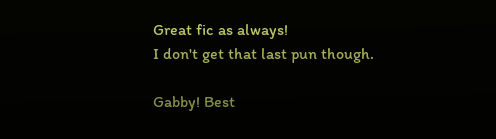Great fic as always!
I don't get that last pun though.

Gabby! Best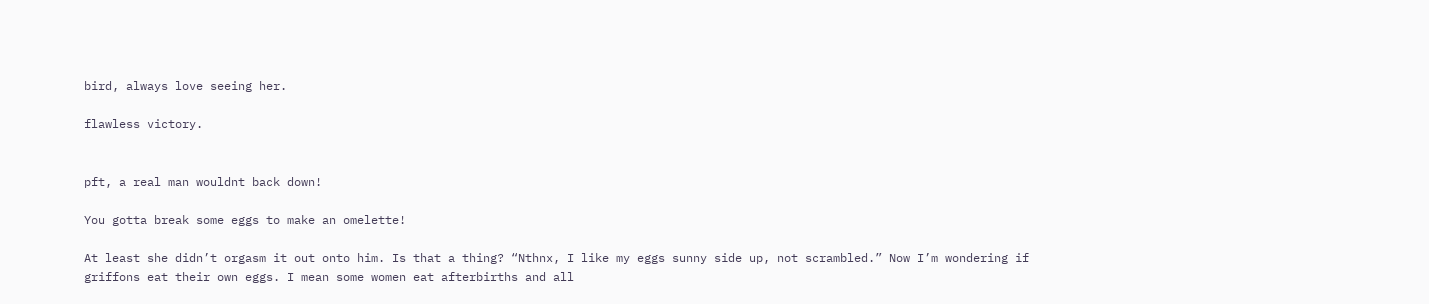bird, always love seeing her.

flawless victory.


pft, a real man wouldnt back down!

You gotta break some eggs to make an omelette!

At least she didn’t orgasm it out onto him. Is that a thing? “Nthnx, I like my eggs sunny side up, not scrambled.” Now I’m wondering if griffons eat their own eggs. I mean some women eat afterbirths and all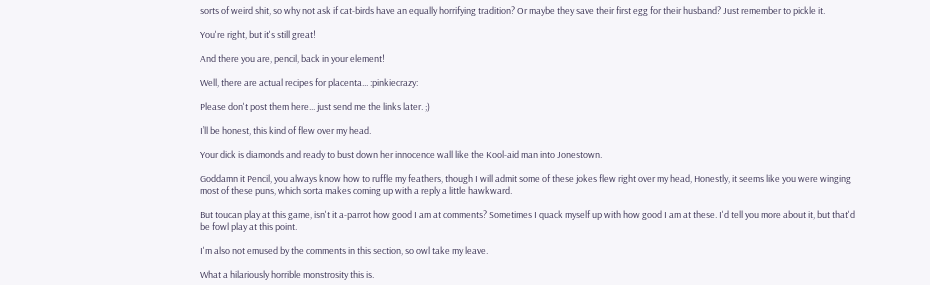sorts of weird shit, so why not ask if cat-birds have an equally horrifying tradition? Or maybe they save their first egg for their husband? Just remember to pickle it.

You're right, but it's still great!

And there you are, pencil, back in your element!

Well, there are actual recipes for placenta... :pinkiecrazy:

Please don't post them here... just send me the links later. ;)

I’ll be honest, this kind of flew over my head.

Your dick is diamonds and ready to bust down her innocence wall like the Kool-aid man into Jonestown.

Goddamn it Pencil, you always know how to ruffle my feathers, though I will admit some of these jokes flew right over my head, Honestly, it seems like you were winging most of these puns, which sorta makes coming up with a reply a little hawkward.

But toucan play at this game, isn't it a-parrot how good I am at comments? Sometimes I quack myself up with how good I am at these. I'd tell you more about it, but that'd be fowl play at this point.

I'm also not emused by the comments in this section, so owl take my leave.

What a hilariously horrible monstrosity this is.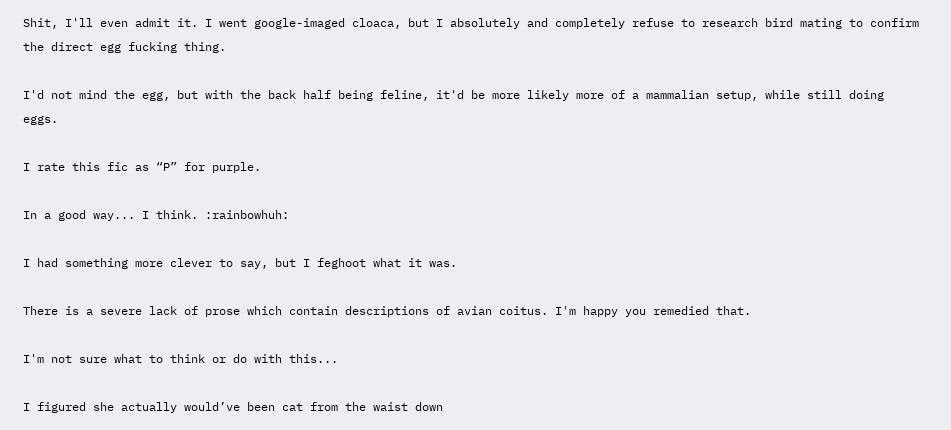Shit, I'll even admit it. I went google-imaged cloaca, but I absolutely and completely refuse to research bird mating to confirm the direct egg fucking thing.

I'd not mind the egg, but with the back half being feline, it'd be more likely more of a mammalian setup, while still doing eggs.

I rate this fic as “P” for purple.

In a good way... I think. :rainbowhuh:

I had something more clever to say, but I feghoot what it was.

There is a severe lack of prose which contain descriptions of avian coitus. I'm happy you remedied that.

I'm not sure what to think or do with this...

I figured she actually would’ve been cat from the waist down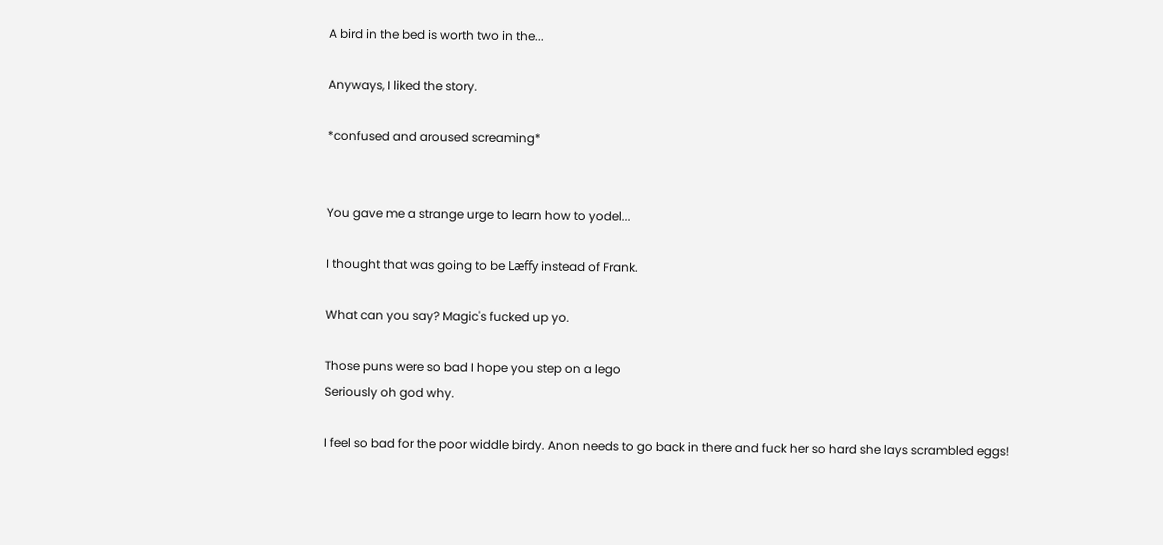A bird in the bed is worth two in the...

Anyways, I liked the story.

*confused and aroused screaming*


You gave me a strange urge to learn how to yodel...

I thought that was going to be Læffy instead of Frank.

What can you say? Magic's fucked up yo.

Those puns were so bad I hope you step on a lego
Seriously oh god why.

I feel so bad for the poor widdle birdy. Anon needs to go back in there and fuck her so hard she lays scrambled eggs!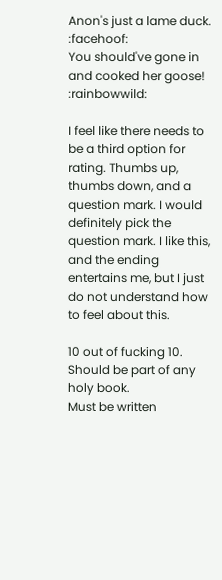Anon's just a lame duck. :facehoof:
You should've gone in and cooked her goose! :rainbowwild:

I feel like there needs to be a third option for rating. Thumbs up, thumbs down, and a question mark. I would definitely pick the question mark. I like this, and the ending entertains me, but I just do not understand how to feel about this.

10 out of fucking 10.
Should be part of any holy book.
Must be written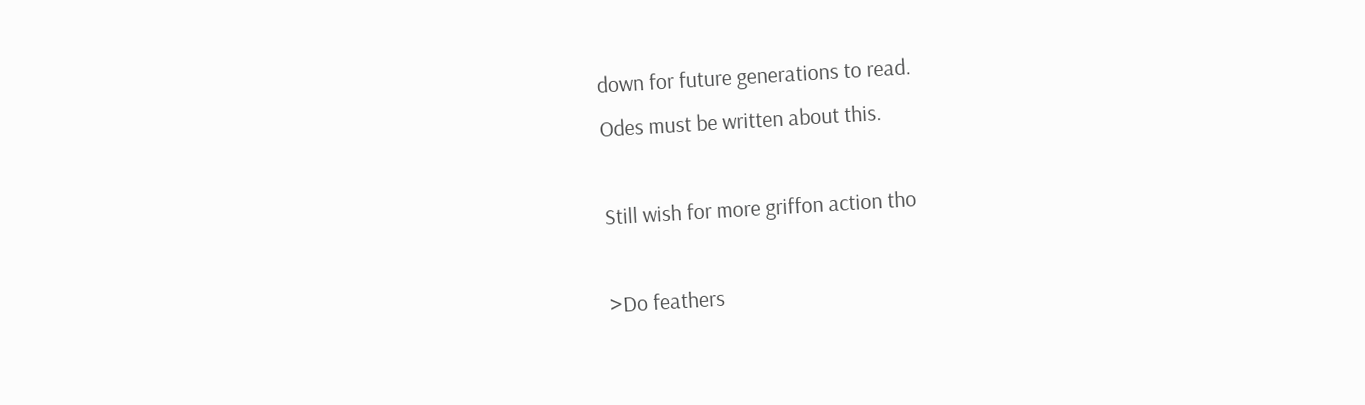down for future generations to read.
Odes must be written about this.

Still wish for more griffon action tho

>Do feathers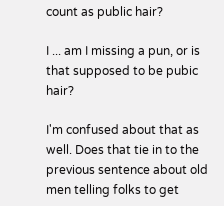count as public hair?

I ... am I missing a pun, or is that supposed to be pubic hair?

I'm confused about that as well. Does that tie in to the previous sentence about old men telling folks to get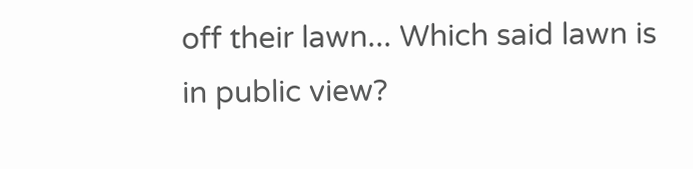off their lawn... Which said lawn is in public view?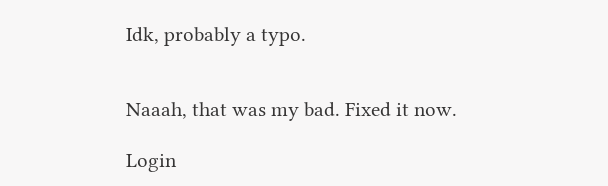Idk, probably a typo.


Naaah, that was my bad. Fixed it now.

Login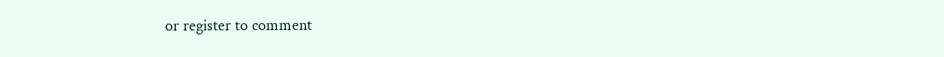or register to comment